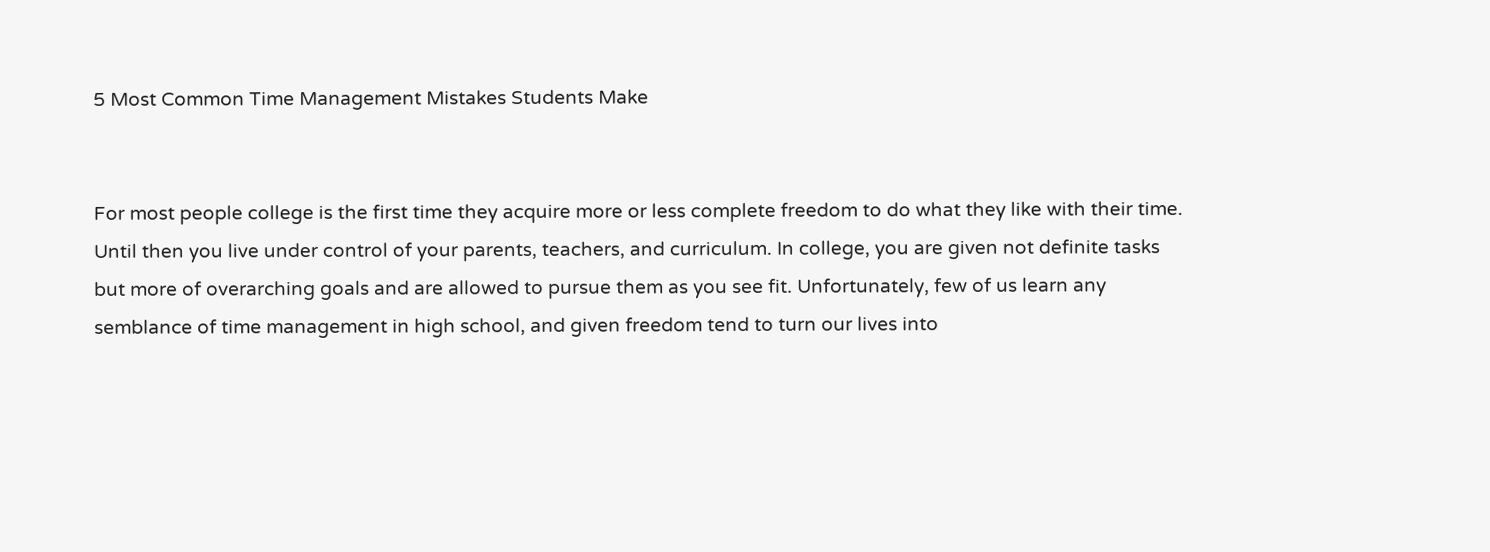5 Most Common Time Management Mistakes Students Make


For most people college is the first time they acquire more or less complete freedom to do what they like with their time. Until then you live under control of your parents, teachers, and curriculum. In college, you are given not definite tasks but more of overarching goals and are allowed to pursue them as you see fit. Unfortunately, few of us learn any semblance of time management in high school, and given freedom tend to turn our lives into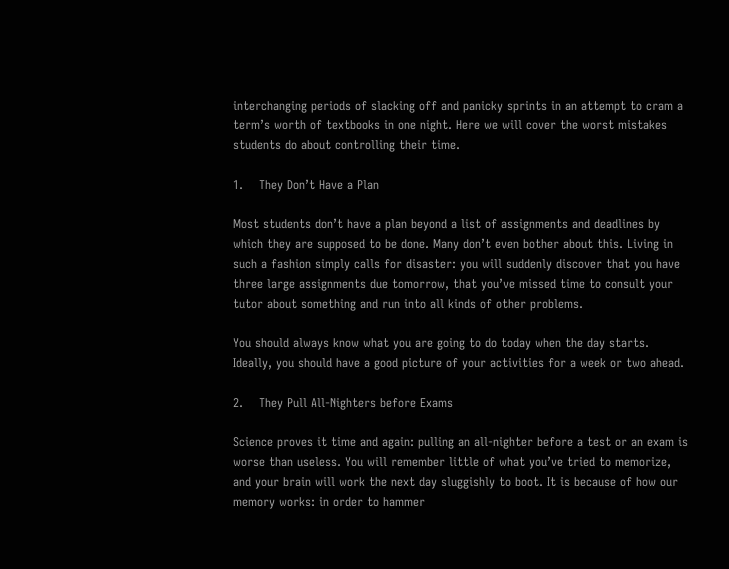interchanging periods of slacking off and panicky sprints in an attempt to cram a term’s worth of textbooks in one night. Here we will cover the worst mistakes students do about controlling their time.

1.    They Don’t Have a Plan

Most students don’t have a plan beyond a list of assignments and deadlines by which they are supposed to be done. Many don’t even bother about this. Living in such a fashion simply calls for disaster: you will suddenly discover that you have three large assignments due tomorrow, that you’ve missed time to consult your tutor about something and run into all kinds of other problems.

You should always know what you are going to do today when the day starts. Ideally, you should have a good picture of your activities for a week or two ahead.

2.    They Pull All-Nighters before Exams

Science proves it time and again: pulling an all-nighter before a test or an exam is worse than useless. You will remember little of what you’ve tried to memorize, and your brain will work the next day sluggishly to boot. It is because of how our memory works: in order to hammer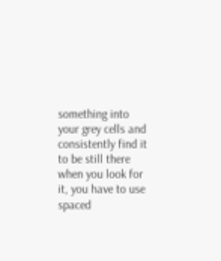something into your grey cells and consistently find it to be still there when you look for it, you have to use spaced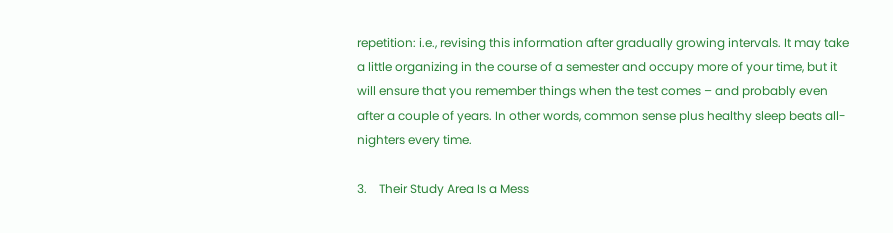repetition: i.e., revising this information after gradually growing intervals. It may take a little organizing in the course of a semester and occupy more of your time, but it will ensure that you remember things when the test comes – and probably even after a couple of years. In other words, common sense plus healthy sleep beats all-nighters every time.

3.    Their Study Area Is a Mess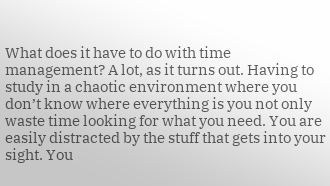What does it have to do with time management? A lot, as it turns out. Having to study in a chaotic environment where you don’t know where everything is you not only waste time looking for what you need. You are easily distracted by the stuff that gets into your sight. You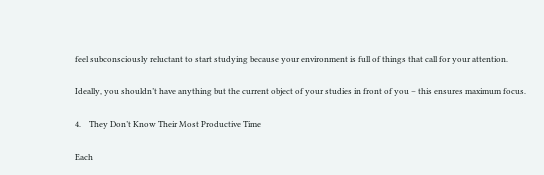feel subconsciously reluctant to start studying because your environment is full of things that call for your attention.

Ideally, you shouldn’t have anything but the current object of your studies in front of you – this ensures maximum focus.

4.    They Don’t Know Their Most Productive Time

Each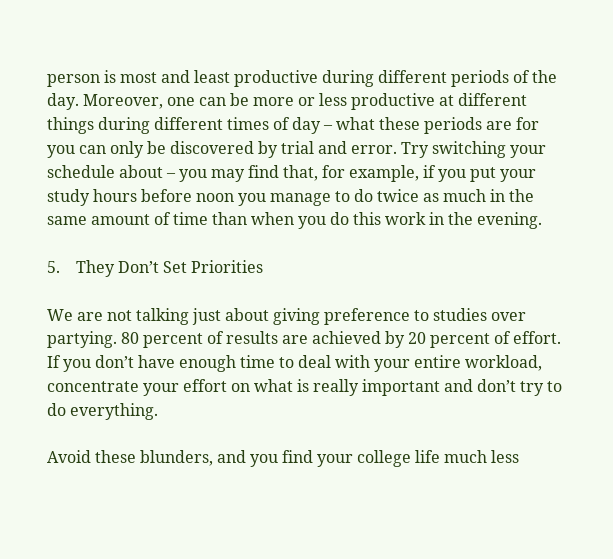person is most and least productive during different periods of the day. Moreover, one can be more or less productive at different things during different times of day – what these periods are for you can only be discovered by trial and error. Try switching your schedule about – you may find that, for example, if you put your study hours before noon you manage to do twice as much in the same amount of time than when you do this work in the evening.

5.    They Don’t Set Priorities

We are not talking just about giving preference to studies over partying. 80 percent of results are achieved by 20 percent of effort. If you don’t have enough time to deal with your entire workload, concentrate your effort on what is really important and don’t try to do everything.

Avoid these blunders, and you find your college life much less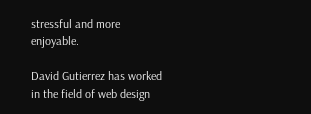stressful and more enjoyable.

David Gutierrez has worked in the field of web design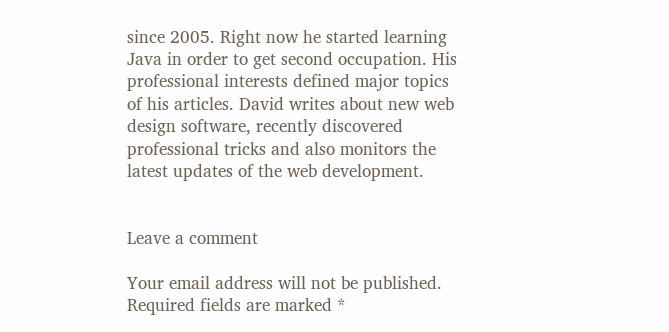since 2005. Right now he started learning Java in order to get second occupation. His professional interests defined major topics of his articles. David writes about new web design software, recently discovered professional tricks and also monitors the latest updates of the web development.


Leave a comment

Your email address will not be published. Required fields are marked *